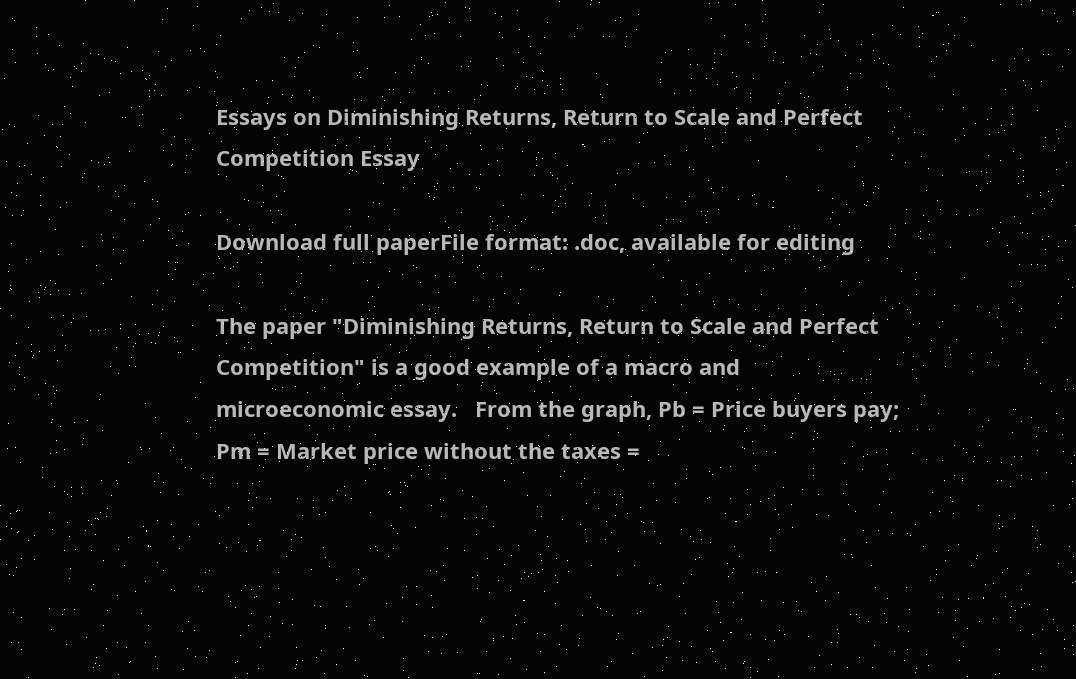Essays on Diminishing Returns, Return to Scale and Perfect Competition Essay

Download full paperFile format: .doc, available for editing

The paper "Diminishing Returns, Return to Scale and Perfect Competition" is a good example of a macro and microeconomic essay.   From the graph, Pb = Price buyers pay; Pm = Market price without the taxes =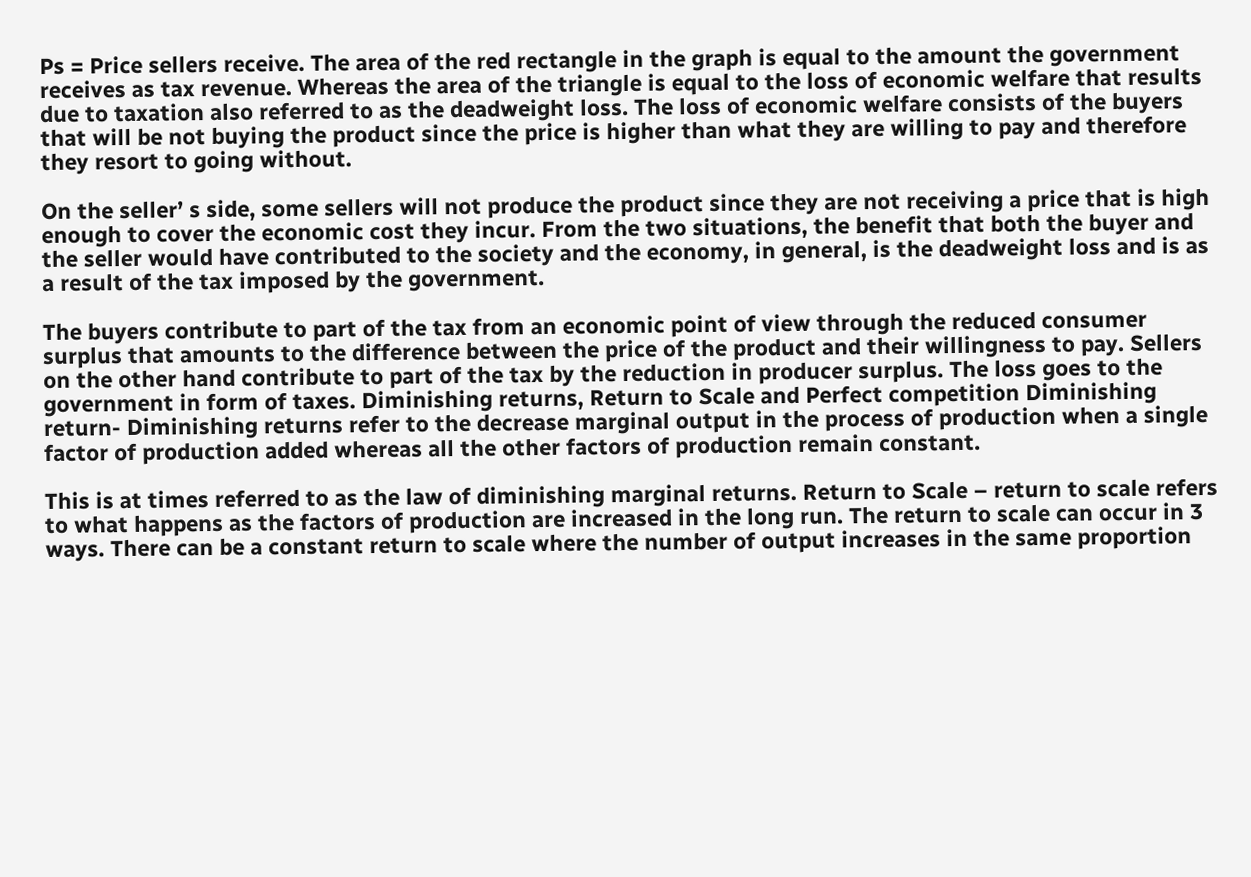Ps = Price sellers receive. The area of the red rectangle in the graph is equal to the amount the government receives as tax revenue. Whereas the area of the triangle is equal to the loss of economic welfare that results due to taxation also referred to as the deadweight loss. The loss of economic welfare consists of the buyers that will be not buying the product since the price is higher than what they are willing to pay and therefore they resort to going without.

On the seller’ s side, some sellers will not produce the product since they are not receiving a price that is high enough to cover the economic cost they incur. From the two situations, the benefit that both the buyer and the seller would have contributed to the society and the economy, in general, is the deadweight loss and is as a result of the tax imposed by the government.

The buyers contribute to part of the tax from an economic point of view through the reduced consumer surplus that amounts to the difference between the price of the product and their willingness to pay. Sellers on the other hand contribute to part of the tax by the reduction in producer surplus. The loss goes to the government in form of taxes. Diminishing returns, Return to Scale and Perfect competition Diminishing return- Diminishing returns refer to the decrease marginal output in the process of production when a single factor of production added whereas all the other factors of production remain constant.

This is at times referred to as the law of diminishing marginal returns. Return to Scale – return to scale refers to what happens as the factors of production are increased in the long run. The return to scale can occur in 3 ways. There can be a constant return to scale where the number of output increases in the same proportion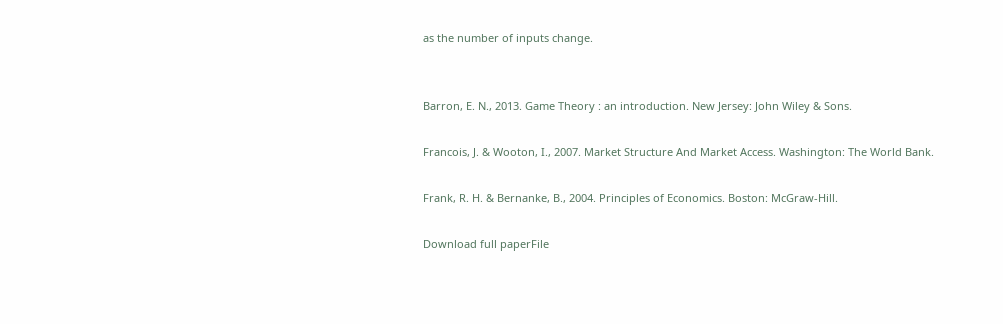as the number of inputs change.


Barron, E. N., 2013. Game Theory : an introduction. New Jersey: John Wiley & Sons.

Francois, J. & Wooton, I., 2007. Market Structure And Market Access. Washington: The World Bank.

Frank, R. H. & Bernanke, B., 2004. Principles of Economics. Boston: McGraw-Hill.

Download full paperFile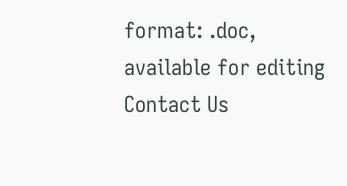format: .doc, available for editing
Contact Us